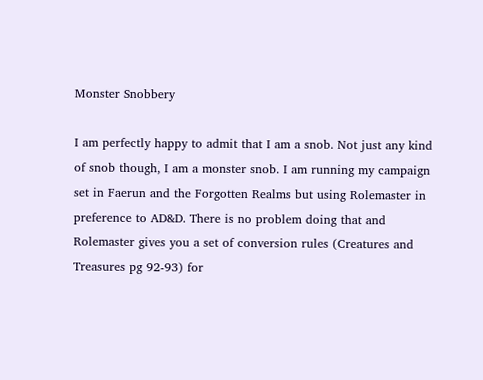Monster Snobbery

I am perfectly happy to admit that I am a snob. Not just any kind of snob though, I am a monster snob. I am running my campaign set in Faerun and the Forgotten Realms but using Rolemaster in preference to AD&D. There is no problem doing that and Rolemaster gives you a set of conversion rules (Creatures and Treasures pg 92-93) for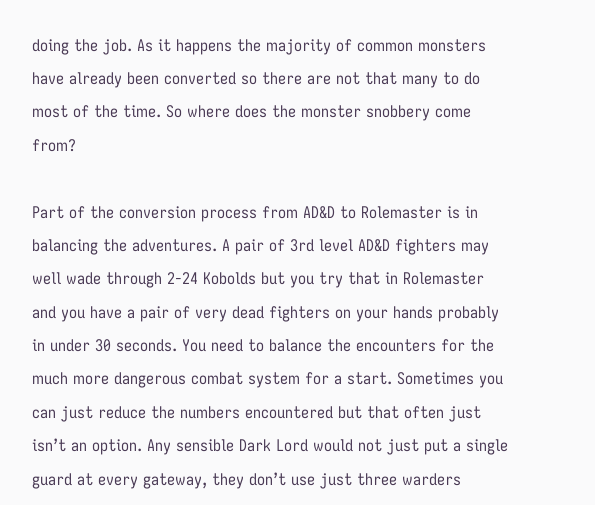doing the job. As it happens the majority of common monsters have already been converted so there are not that many to do most of the time. So where does the monster snobbery come from?

Part of the conversion process from AD&D to Rolemaster is in balancing the adventures. A pair of 3rd level AD&D fighters may well wade through 2-24 Kobolds but you try that in Rolemaster and you have a pair of very dead fighters on your hands probably in under 30 seconds. You need to balance the encounters for the much more dangerous combat system for a start. Sometimes you can just reduce the numbers encountered but that often just isn’t an option. Any sensible Dark Lord would not just put a single guard at every gateway, they don’t use just three warders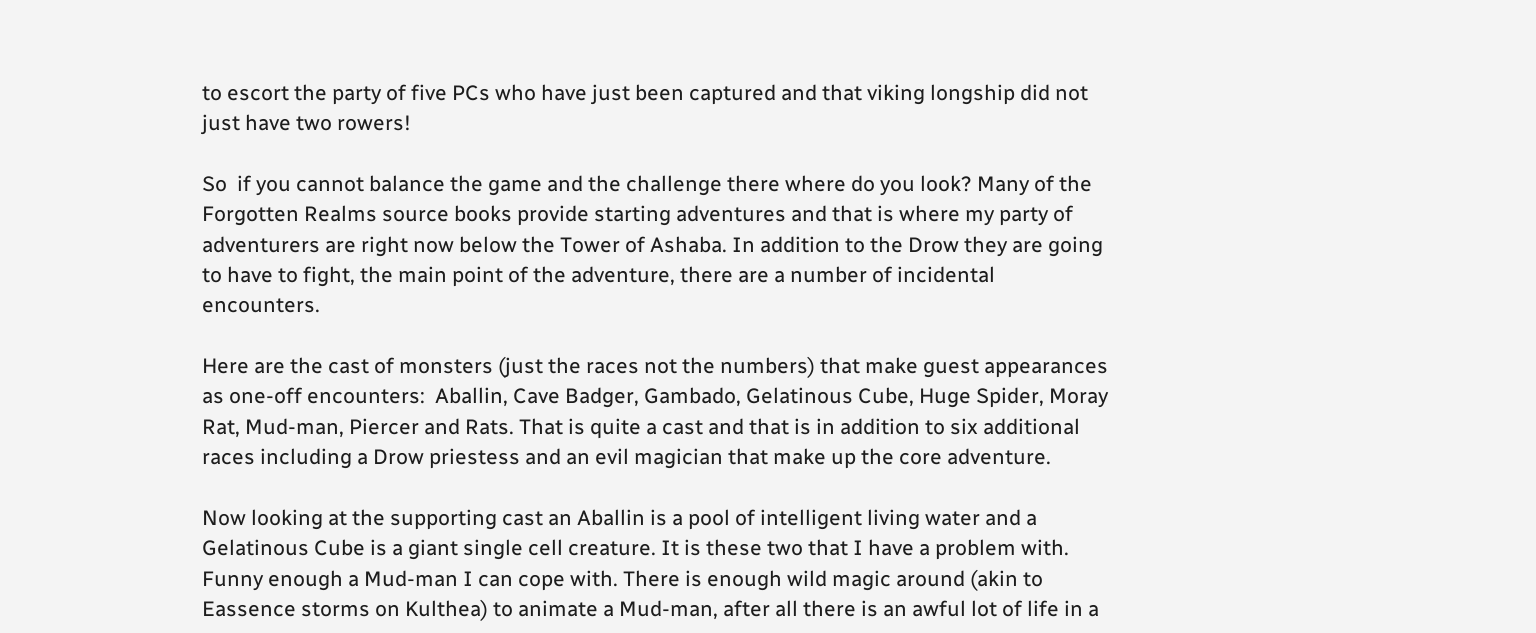to escort the party of five PCs who have just been captured and that viking longship did not just have two rowers!

So  if you cannot balance the game and the challenge there where do you look? Many of the Forgotten Realms source books provide starting adventures and that is where my party of adventurers are right now below the Tower of Ashaba. In addition to the Drow they are going to have to fight, the main point of the adventure, there are a number of incidental encounters.

Here are the cast of monsters (just the races not the numbers) that make guest appearances as one-off encounters:  Aballin, Cave Badger, Gambado, Gelatinous Cube, Huge Spider, Moray Rat, Mud-man, Piercer and Rats. That is quite a cast and that is in addition to six additional races including a Drow priestess and an evil magician that make up the core adventure.

Now looking at the supporting cast an Aballin is a pool of intelligent living water and a Gelatinous Cube is a giant single cell creature. It is these two that I have a problem with. Funny enough a Mud-man I can cope with. There is enough wild magic around (akin to Eassence storms on Kulthea) to animate a Mud-man, after all there is an awful lot of life in a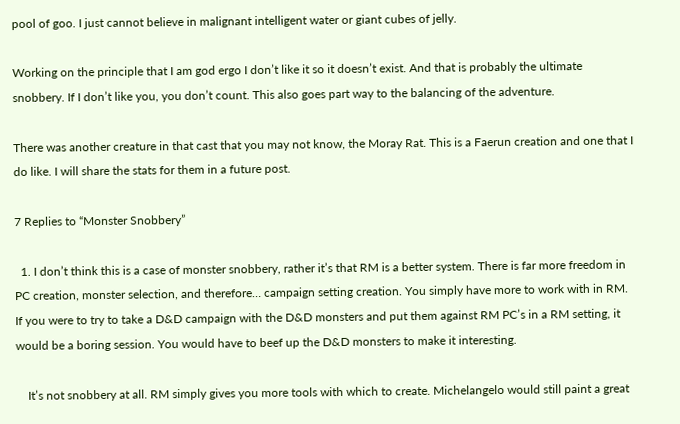pool of goo. I just cannot believe in malignant intelligent water or giant cubes of jelly.

Working on the principle that I am god ergo I don’t like it so it doesn’t exist. And that is probably the ultimate snobbery. If I don’t like you, you don’t count. This also goes part way to the balancing of the adventure.

There was another creature in that cast that you may not know, the Moray Rat. This is a Faerun creation and one that I do like. I will share the stats for them in a future post.

7 Replies to “Monster Snobbery”

  1. I don’t think this is a case of monster snobbery, rather it’s that RM is a better system. There is far more freedom in PC creation, monster selection, and therefore… campaign setting creation. You simply have more to work with in RM. If you were to try to take a D&D campaign with the D&D monsters and put them against RM PC’s in a RM setting, it would be a boring session. You would have to beef up the D&D monsters to make it interesting.

    It’s not snobbery at all. RM simply gives you more tools with which to create. Michelangelo would still paint a great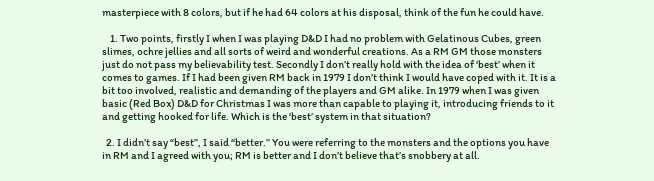masterpiece with 8 colors, but if he had 64 colors at his disposal, think of the fun he could have.

    1. Two points, firstly I when I was playing D&D I had no problem with Gelatinous Cubes, green slimes, ochre jellies and all sorts of weird and wonderful creations. As a RM GM those monsters just do not pass my believability test. Secondly I don’t really hold with the idea of ‘best’ when it comes to games. If I had been given RM back in 1979 I don’t think I would have coped with it. It is a bit too involved, realistic and demanding of the players and GM alike. In 1979 when I was given basic (Red Box) D&D for Christmas I was more than capable to playing it, introducing friends to it and getting hooked for life. Which is the ‘best’ system in that situation?

  2. I didn’t say “best”, I said “better.” You were referring to the monsters and the options you have in RM and I agreed with you; RM is better and I don’t believe that’s snobbery at all.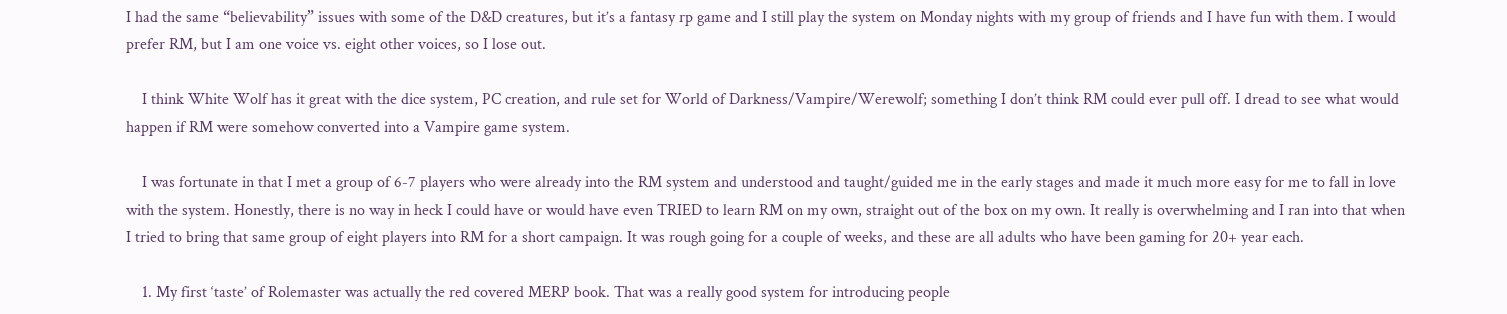I had the same “believability” issues with some of the D&D creatures, but it’s a fantasy rp game and I still play the system on Monday nights with my group of friends and I have fun with them. I would prefer RM, but I am one voice vs. eight other voices, so I lose out.

    I think White Wolf has it great with the dice system, PC creation, and rule set for World of Darkness/Vampire/Werewolf; something I don’t think RM could ever pull off. I dread to see what would happen if RM were somehow converted into a Vampire game system.

    I was fortunate in that I met a group of 6-7 players who were already into the RM system and understood and taught/guided me in the early stages and made it much more easy for me to fall in love with the system. Honestly, there is no way in heck I could have or would have even TRIED to learn RM on my own, straight out of the box on my own. It really is overwhelming and I ran into that when I tried to bring that same group of eight players into RM for a short campaign. It was rough going for a couple of weeks, and these are all adults who have been gaming for 20+ year each.

    1. My first ‘taste’ of Rolemaster was actually the red covered MERP book. That was a really good system for introducing people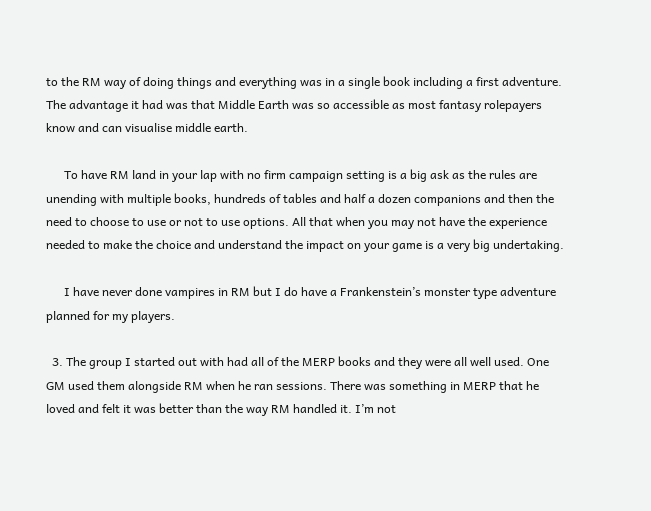to the RM way of doing things and everything was in a single book including a first adventure. The advantage it had was that Middle Earth was so accessible as most fantasy rolepayers know and can visualise middle earth.

      To have RM land in your lap with no firm campaign setting is a big ask as the rules are unending with multiple books, hundreds of tables and half a dozen companions and then the need to choose to use or not to use options. All that when you may not have the experience needed to make the choice and understand the impact on your game is a very big undertaking.

      I have never done vampires in RM but I do have a Frankenstein’s monster type adventure planned for my players.

  3. The group I started out with had all of the MERP books and they were all well used. One GM used them alongside RM when he ran sessions. There was something in MERP that he loved and felt it was better than the way RM handled it. I’m not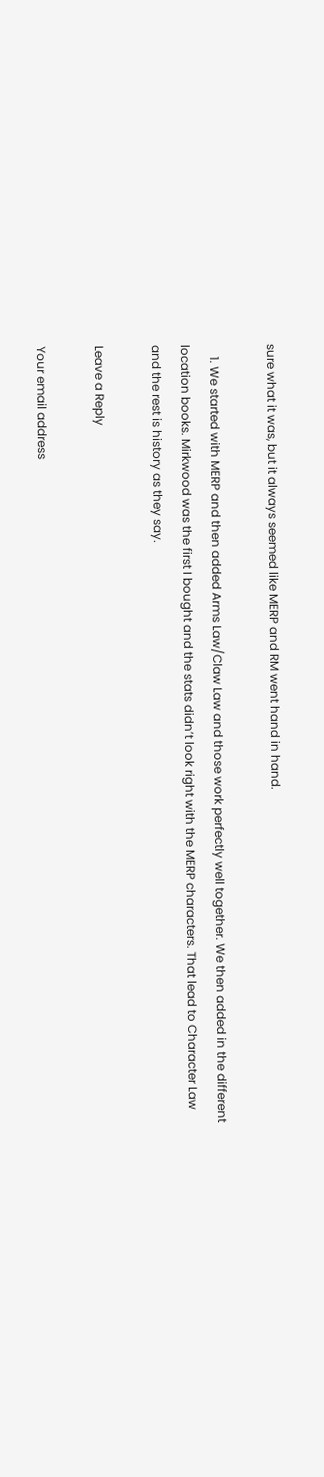sure what it was, but it always seemed like MERP and RM went hand in hand.

    1. We started with MERP and then added Arms Law/Claw Law and those work perfectly well together. We then added in the different location books. Mirkwood was the first I bought and the stats didn’t look right with the MERP characters. That lead to Character Law and the rest is history as they say.

Leave a Reply

Your email address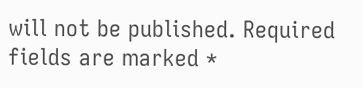will not be published. Required fields are marked *